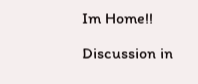Im Home!!

Discussion in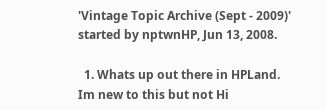'Vintage Topic Archive (Sept - 2009)' started by nptwnHP, Jun 13, 2008.

  1. Whats up out there in HPLand. Im new to this but not Hi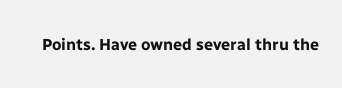Points. Have owned several thru the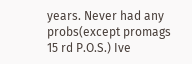years. Never had any probs(except promags 15 rd P.O.S.) Ive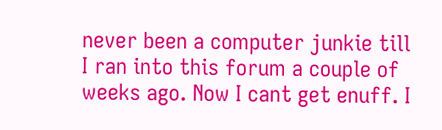never been a computer junkie till I ran into this forum a couple of weeks ago. Now I cant get enuff. I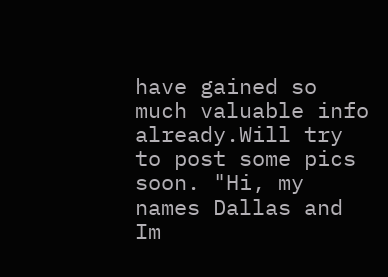have gained so much valuable info already.Will try to post some pics soon. "Hi, my names Dallas and Im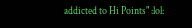addicted to Hi Points" :lol: